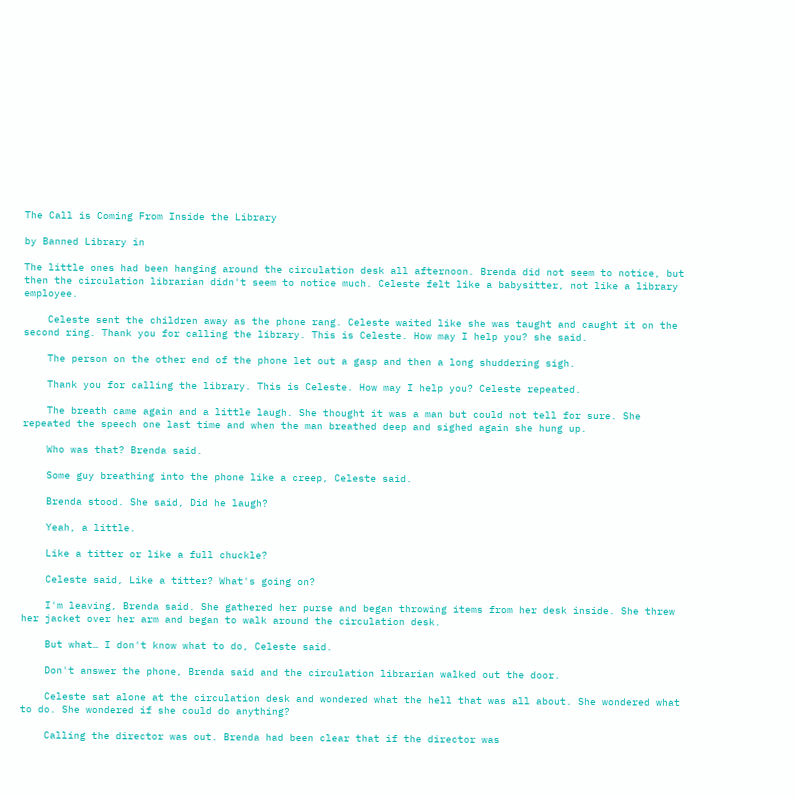The Call is Coming From Inside the Library

by Banned Library in

The little ones had been hanging around the circulation desk all afternoon. Brenda did not seem to notice, but then the circulation librarian didn't seem to notice much. Celeste felt like a babysitter, not like a library employee.

    Celeste sent the children away as the phone rang. Celeste waited like she was taught and caught it on the second ring. Thank you for calling the library. This is Celeste. How may I help you? she said.

    The person on the other end of the phone let out a gasp and then a long shuddering sigh.

    Thank you for calling the library. This is Celeste. How may I help you? Celeste repeated.

    The breath came again and a little laugh. She thought it was a man but could not tell for sure. She repeated the speech one last time and when the man breathed deep and sighed again she hung up.

    Who was that? Brenda said.

    Some guy breathing into the phone like a creep, Celeste said.

    Brenda stood. She said, Did he laugh?

    Yeah, a little.

    Like a titter or like a full chuckle?

    Celeste said, Like a titter? What's going on?

    I'm leaving, Brenda said. She gathered her purse and began throwing items from her desk inside. She threw her jacket over her arm and began to walk around the circulation desk.

    But what… I don't know what to do, Celeste said.

    Don't answer the phone, Brenda said and the circulation librarian walked out the door.

    Celeste sat alone at the circulation desk and wondered what the hell that was all about. She wondered what to do. She wondered if she could do anything?

    Calling the director was out. Brenda had been clear that if the director was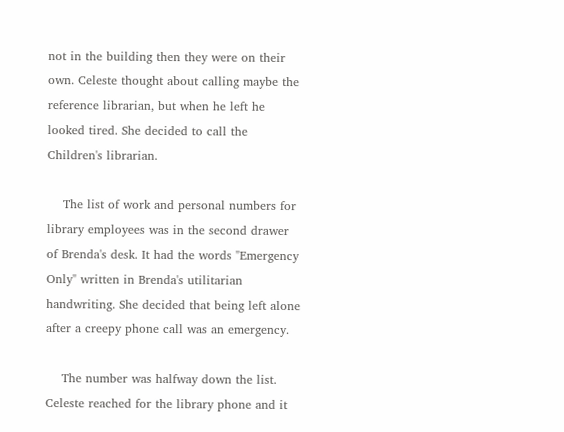not in the building then they were on their own. Celeste thought about calling maybe the reference librarian, but when he left he looked tired. She decided to call the Children's librarian.

    The list of work and personal numbers for library employees was in the second drawer of Brenda's desk. It had the words "Emergency Only" written in Brenda's utilitarian handwriting. She decided that being left alone after a creepy phone call was an emergency.

    The number was halfway down the list. Celeste reached for the library phone and it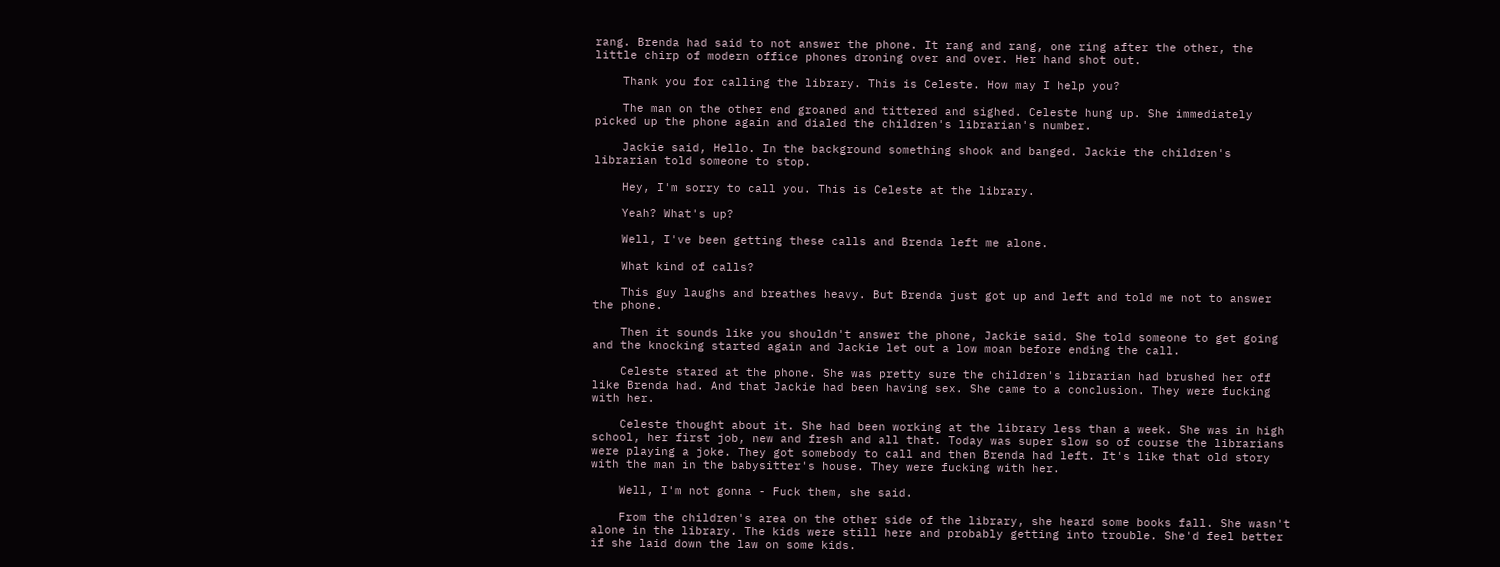rang. Brenda had said to not answer the phone. It rang and rang, one ring after the other, the little chirp of modern office phones droning over and over. Her hand shot out.

    Thank you for calling the library. This is Celeste. How may I help you?

    The man on the other end groaned and tittered and sighed. Celeste hung up. She immediately picked up the phone again and dialed the children's librarian's number.

    Jackie said, Hello. In the background something shook and banged. Jackie the children's librarian told someone to stop.

    Hey, I'm sorry to call you. This is Celeste at the library.

    Yeah? What's up?

    Well, I've been getting these calls and Brenda left me alone.

    What kind of calls?

    This guy laughs and breathes heavy. But Brenda just got up and left and told me not to answer the phone.

    Then it sounds like you shouldn't answer the phone, Jackie said. She told someone to get going and the knocking started again and Jackie let out a low moan before ending the call.

    Celeste stared at the phone. She was pretty sure the children's librarian had brushed her off like Brenda had. And that Jackie had been having sex. She came to a conclusion. They were fucking with her.

    Celeste thought about it. She had been working at the library less than a week. She was in high school, her first job, new and fresh and all that. Today was super slow so of course the librarians were playing a joke. They got somebody to call and then Brenda had left. It's like that old story with the man in the babysitter's house. They were fucking with her.

    Well, I'm not gonna - Fuck them, she said.

    From the children's area on the other side of the library, she heard some books fall. She wasn't alone in the library. The kids were still here and probably getting into trouble. She'd feel better if she laid down the law on some kids.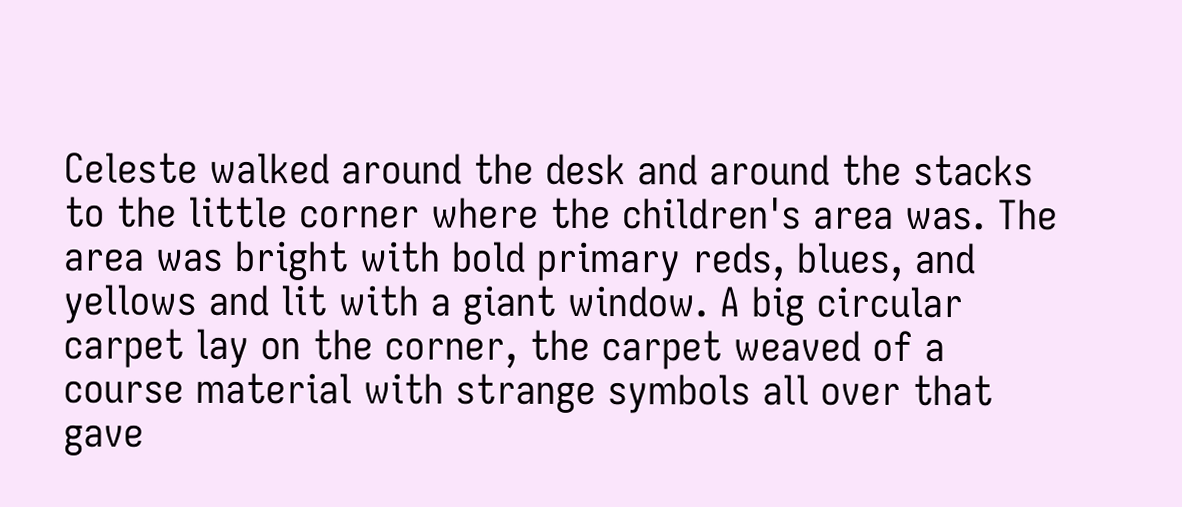Celeste walked around the desk and around the stacks to the little corner where the children's area was. The area was bright with bold primary reds, blues, and yellows and lit with a giant window. A big circular carpet lay on the corner, the carpet weaved of a course material with strange symbols all over that gave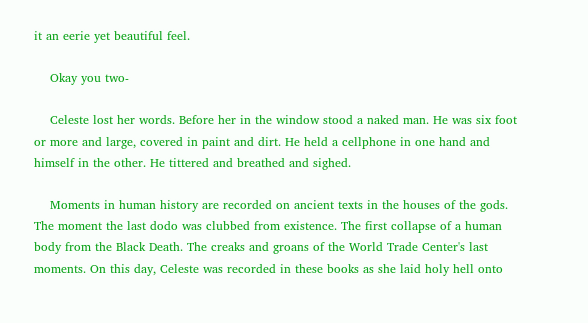it an eerie yet beautiful feel.

    Okay you two-

    Celeste lost her words. Before her in the window stood a naked man. He was six foot or more and large, covered in paint and dirt. He held a cellphone in one hand and himself in the other. He tittered and breathed and sighed.

    Moments in human history are recorded on ancient texts in the houses of the gods. The moment the last dodo was clubbed from existence. The first collapse of a human body from the Black Death. The creaks and groans of the World Trade Center's last moments. On this day, Celeste was recorded in these books as she laid holy hell onto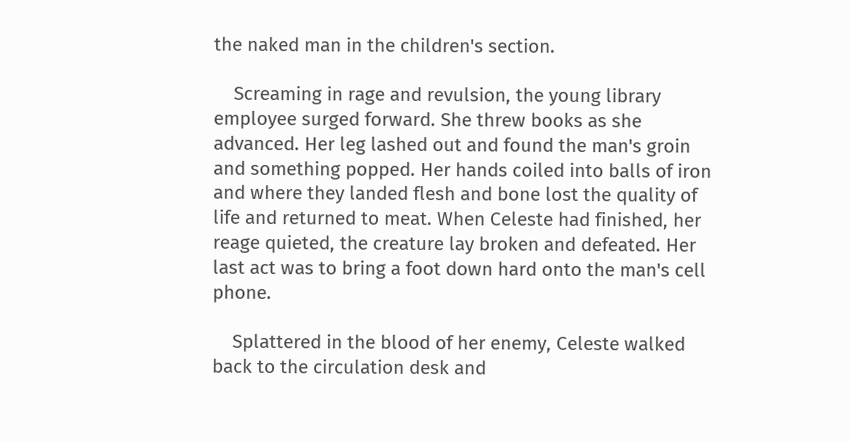the naked man in the children's section.

    Screaming in rage and revulsion, the young library employee surged forward. She threw books as she advanced. Her leg lashed out and found the man's groin and something popped. Her hands coiled into balls of iron and where they landed flesh and bone lost the quality of life and returned to meat. When Celeste had finished, her reage quieted, the creature lay broken and defeated. Her last act was to bring a foot down hard onto the man's cell phone.

    Splattered in the blood of her enemy, Celeste walked back to the circulation desk and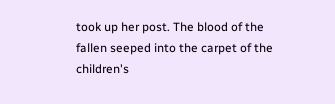took up her post. The blood of the fallen seeped into the carpet of the children's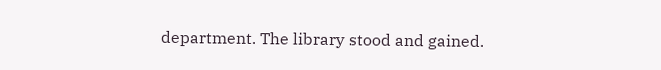department. The library stood and gained.